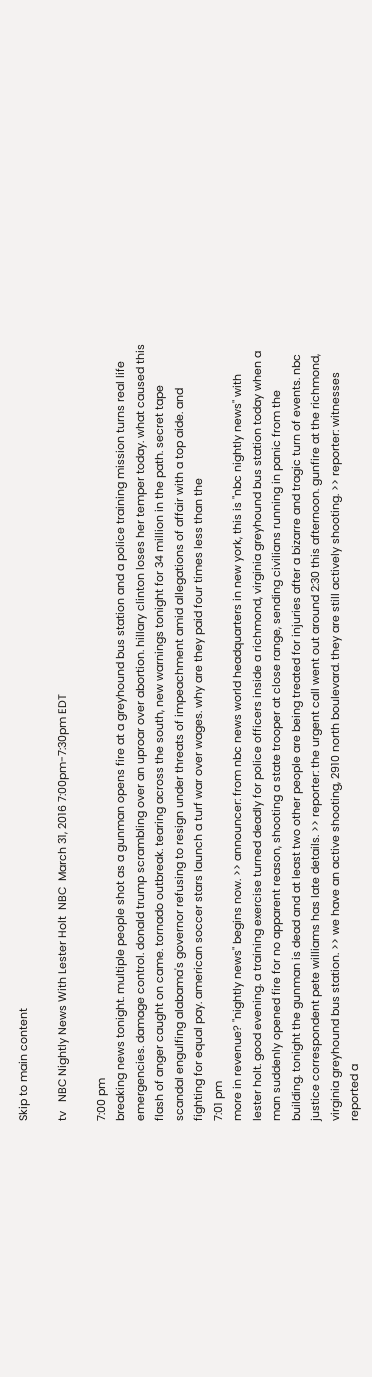Skip to main content

tv   NBC Nightly News With Lester Holt  NBC  March 31, 2016 7:00pm-7:30pm EDT

7:00 pm
breaking news tonight. multiple people shot as a gunman opens fire at a greyhound bus station and a police training mission turns real life emergencies. damage control. donald trump scrambling over an uproar over abortion. hillary clinton loses her temper today. what caused this flash of anger caught on came. tornado outbreak. tearing across the south, new warnings tonight for 34 million in the path. secret tape scandal engulfing alabama's governor refusing to resign under threats of impeachment amid allegations of affair with a top aide. and fighting for equal pay. american soccer stars launch a turf war over wages. why are they paid four times less than the
7:01 pm
more in revenue? "nightly news" begins now. >> announcer: from nbc news world headquarters in new york, this is "nbc nightly news" with lester holt. good evening. a training exercise turned deadly for police officers inside a richmond, virginia greyhound bus station today when a man suddenly opened fire for no apparent reason, shooting a state trooper at close range, sending civilians running in panic from the building. tonight the gunman is dead and at least two other people are being treated for injuries after a bizarre and tragic turn of events. nbc justice correspondent pete williams has late details. >> reporter: the urgent call went out around 2:30 this afternoon. gunfire at the richmond, virginia greyhound bus station. >> we have an active shooting, 2910 north boulevard. they are still actively shooting. >> reporter: witnesses reported a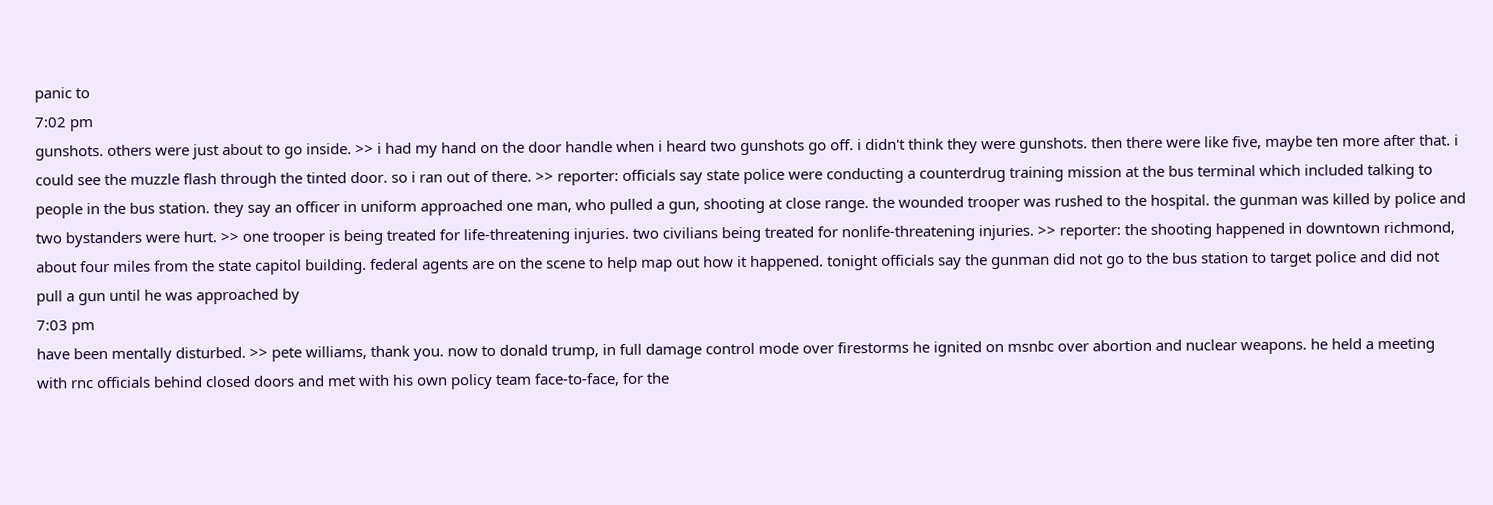panic to
7:02 pm
gunshots. others were just about to go inside. >> i had my hand on the door handle when i heard two gunshots go off. i didn't think they were gunshots. then there were like five, maybe ten more after that. i could see the muzzle flash through the tinted door. so i ran out of there. >> reporter: officials say state police were conducting a counterdrug training mission at the bus terminal which included talking to people in the bus station. they say an officer in uniform approached one man, who pulled a gun, shooting at close range. the wounded trooper was rushed to the hospital. the gunman was killed by police and two bystanders were hurt. >> one trooper is being treated for life-threatening injuries. two civilians being treated for nonlife-threatening injuries. >> reporter: the shooting happened in downtown richmond, about four miles from the state capitol building. federal agents are on the scene to help map out how it happened. tonight officials say the gunman did not go to the bus station to target police and did not pull a gun until he was approached by
7:03 pm
have been mentally disturbed. >> pete williams, thank you. now to donald trump, in full damage control mode over firestorms he ignited on msnbc over abortion and nuclear weapons. he held a meeting with rnc officials behind closed doors and met with his own policy team face-to-face, for the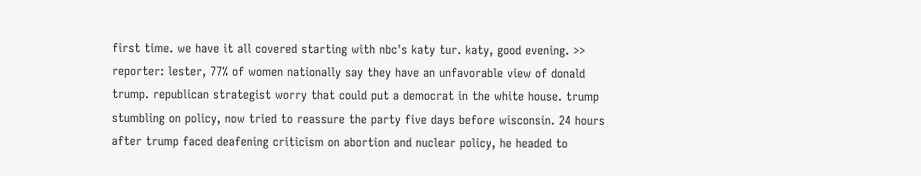first time. we have it all covered starting with nbc's katy tur. katy, good evening. >> reporter: lester, 77% of women nationally say they have an unfavorable view of donald trump. republican strategist worry that could put a democrat in the white house. trump stumbling on policy, now tried to reassure the party five days before wisconsin. 24 hours after trump faced deafening criticism on abortion and nuclear policy, he headed to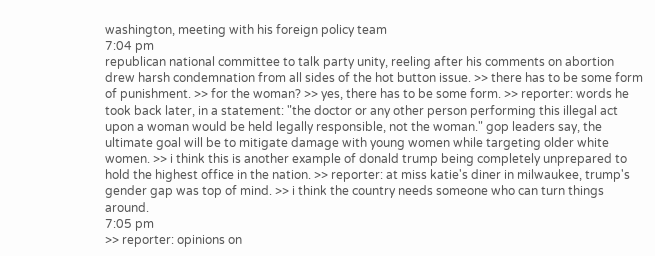washington, meeting with his foreign policy team
7:04 pm
republican national committee to talk party unity, reeling after his comments on abortion drew harsh condemnation from all sides of the hot button issue. >> there has to be some form of punishment. >> for the woman? >> yes, there has to be some form. >> reporter: words he took back later, in a statement: "the doctor or any other person performing this illegal act upon a woman would be held legally responsible, not the woman." gop leaders say, the ultimate goal will be to mitigate damage with young women while targeting older white women. >> i think this is another example of donald trump being completely unprepared to hold the highest office in the nation. >> reporter: at miss katie's diner in milwaukee, trump's gender gap was top of mind. >> i think the country needs someone who can turn things around.
7:05 pm
>> reporter: opinions on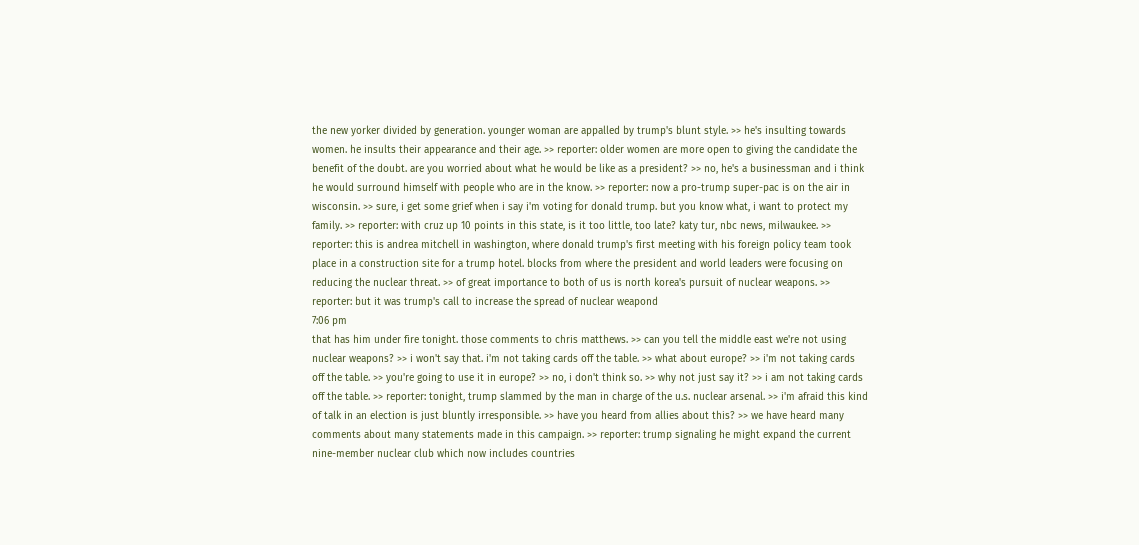the new yorker divided by generation. younger woman are appalled by trump's blunt style. >> he's insulting towards women. he insults their appearance and their age. >> reporter: older women are more open to giving the candidate the benefit of the doubt. are you worried about what he would be like as a president? >> no, he's a businessman and i think he would surround himself with people who are in the know. >> reporter: now a pro-trump super-pac is on the air in wisconsin. >> sure, i get some grief when i say i'm voting for donald trump. but you know what, i want to protect my family. >> reporter: with cruz up 10 points in this state, is it too little, too late? katy tur, nbc news, milwaukee. >> reporter: this is andrea mitchell in washington, where donald trump's first meeting with his foreign policy team took place in a construction site for a trump hotel. blocks from where the president and world leaders were focusing on reducing the nuclear threat. >> of great importance to both of us is north korea's pursuit of nuclear weapons. >> reporter: but it was trump's call to increase the spread of nuclear weapond
7:06 pm
that has him under fire tonight. those comments to chris matthews. >> can you tell the middle east we're not using nuclear weapons? >> i won't say that. i'm not taking cards off the table. >> what about europe? >> i'm not taking cards off the table. >> you're going to use it in europe? >> no, i don't think so. >> why not just say it? >> i am not taking cards off the table. >> reporter: tonight, trump slammed by the man in charge of the u.s. nuclear arsenal. >> i'm afraid this kind of talk in an election is just bluntly irresponsible. >> have you heard from allies about this? >> we have heard many comments about many statements made in this campaign. >> reporter: trump signaling he might expand the current nine-member nuclear club which now includes countries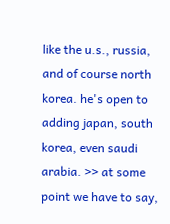like the u.s., russia, and of course north korea. he's open to adding japan, south korea, even saudi arabia. >> at some point we have to say,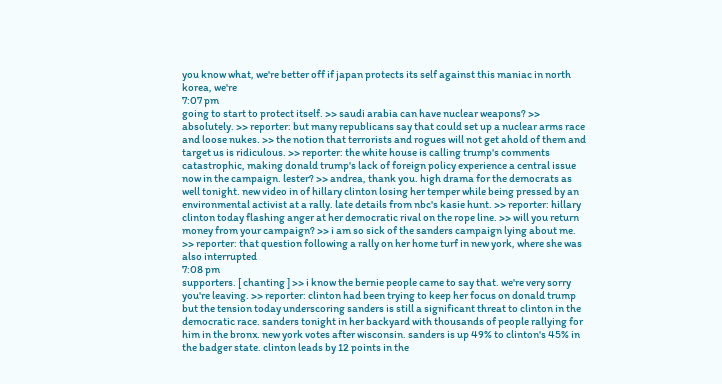you know what, we're better off if japan protects its self against this maniac in north korea, we're
7:07 pm
going to start to protect itself. >> saudi arabia can have nuclear weapons? >> absolutely. >> reporter: but many republicans say that could set up a nuclear arms race and loose nukes. >> the notion that terrorists and rogues will not get ahold of them and target us is ridiculous. >> reporter: the white house is calling trump's comments catastrophic, making donald trump's lack of foreign policy experience a central issue now in the campaign. lester? >> andrea, thank you. high drama for the democrats as well tonight. new video in of hillary clinton losing her temper while being pressed by an environmental activist at a rally. late details from nbc's kasie hunt. >> reporter: hillary clinton today flashing anger at her democratic rival on the rope line. >> will you return money from your campaign? >> i am so sick of the sanders campaign lying about me. >> reporter: that question following a rally on her home turf in new york, where she was also interrupted
7:08 pm
supporters. [ chanting ] >> i know the bernie people came to say that. we're very sorry you're leaving. >> reporter: clinton had been trying to keep her focus on donald trump but the tension today underscoring sanders is still a significant threat to clinton in the democratic race. sanders tonight in her backyard with thousands of people rallying for him in the bronx. new york votes after wisconsin. sanders is up 49% to clinton's 45% in the badger state. clinton leads by 12 points in the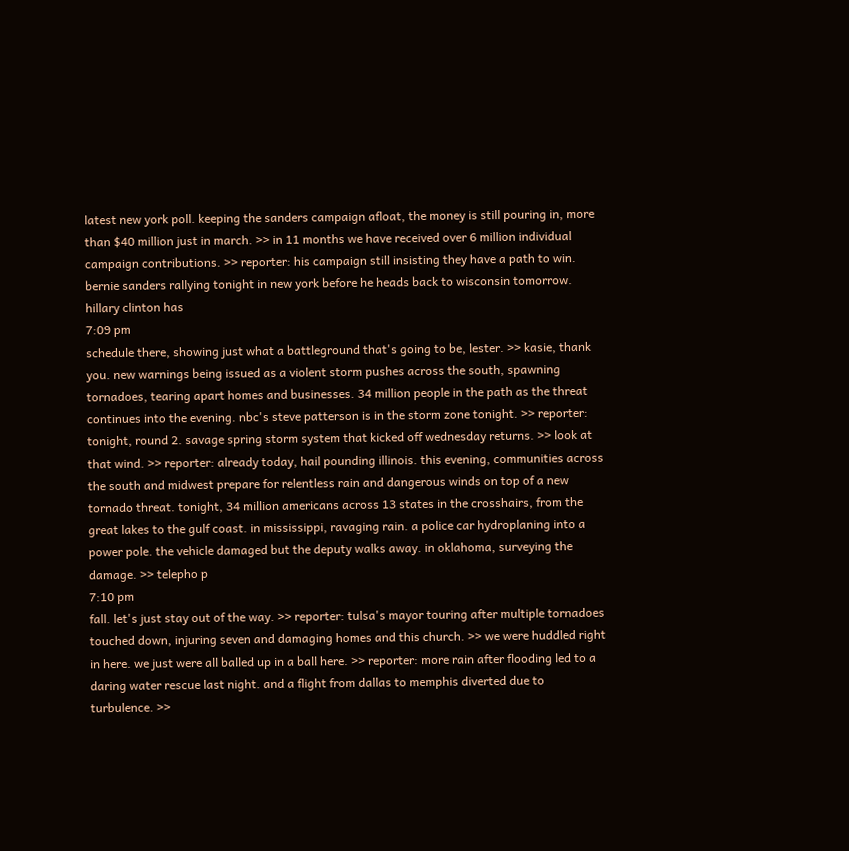latest new york poll. keeping the sanders campaign afloat, the money is still pouring in, more than $40 million just in march. >> in 11 months we have received over 6 million individual campaign contributions. >> reporter: his campaign still insisting they have a path to win. bernie sanders rallying tonight in new york before he heads back to wisconsin tomorrow. hillary clinton has
7:09 pm
schedule there, showing just what a battleground that's going to be, lester. >> kasie, thank you. new warnings being issued as a violent storm pushes across the south, spawning tornadoes, tearing apart homes and businesses. 34 million people in the path as the threat continues into the evening. nbc's steve patterson is in the storm zone tonight. >> reporter: tonight, round 2. savage spring storm system that kicked off wednesday returns. >> look at that wind. >> reporter: already today, hail pounding illinois. this evening, communities across the south and midwest prepare for relentless rain and dangerous winds on top of a new tornado threat. tonight, 34 million americans across 13 states in the crosshairs, from the great lakes to the gulf coast. in mississippi, ravaging rain. a police car hydroplaning into a power pole. the vehicle damaged but the deputy walks away. in oklahoma, surveying the damage. >> telepho p
7:10 pm
fall. let's just stay out of the way. >> reporter: tulsa's mayor touring after multiple tornadoes touched down, injuring seven and damaging homes and this church. >> we were huddled right in here. we just were all balled up in a ball here. >> reporter: more rain after flooding led to a daring water rescue last night. and a flight from dallas to memphis diverted due to turbulence. >>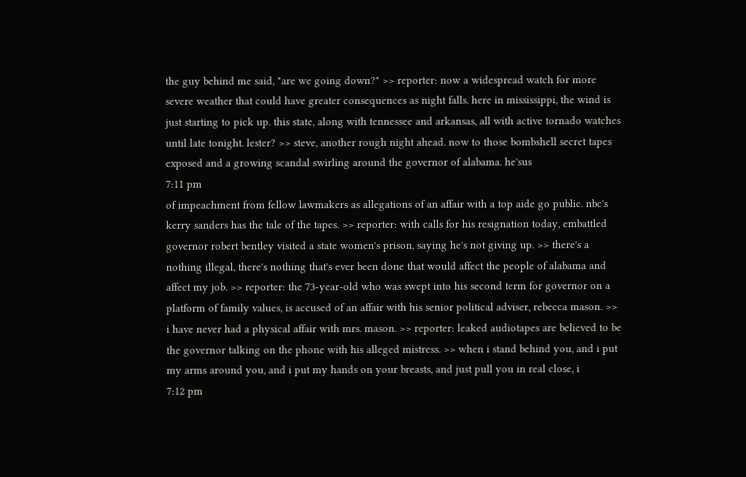the guy behind me said, "are we going down?" >> reporter: now a widespread watch for more severe weather that could have greater consequences as night falls. here in mississippi, the wind is just starting to pick up. this state, along with tennessee and arkansas, all with active tornado watches until late tonight. lester? >> steve, another rough night ahead. now to those bombshell secret tapes exposed and a growing scandal swirling around the governor of alabama. he'sus
7:11 pm
of impeachment from fellow lawmakers as allegations of an affair with a top aide go public. nbc's kerry sanders has the tale of the tapes. >> reporter: with calls for his resignation today, embattled governor robert bentley visited a state women's prison, saying he's not giving up. >> there's a nothing illegal, there's nothing that's ever been done that would affect the people of alabama and affect my job. >> reporter: the 73-year-old who was swept into his second term for governor on a platform of family values, is accused of an affair with his senior political adviser, rebecca mason. >> i have never had a physical affair with mrs. mason. >> reporter: leaked audiotapes are believed to be the governor talking on the phone with his alleged mistress. >> when i stand behind you, and i put my arms around you, and i put my hands on your breasts, and just pull you in real close, i
7:12 pm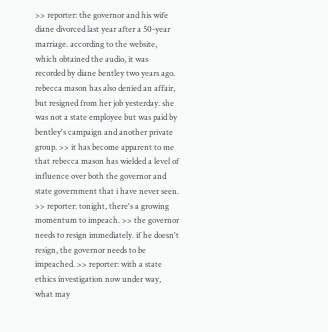>> reporter: the governor and his wife diane divorced last year after a 50-year marriage. according to the website, which obtained the audio, it was recorded by diane bentley two years ago. rebecca mason has also denied an affair, but resigned from her job yesterday. she was not a state employee but was paid by bentley's campaign and another private group. >> it has become apparent to me that rebecca mason has wielded a level of influence over both the governor and state government that i have never seen. >> reporter: tonight, there's a growing momentum to impeach. >> the governor needs to resign immediately. if he doesn't resign, the governor needs to be impeached. >> reporter: with a state ethics investigation now under way, what may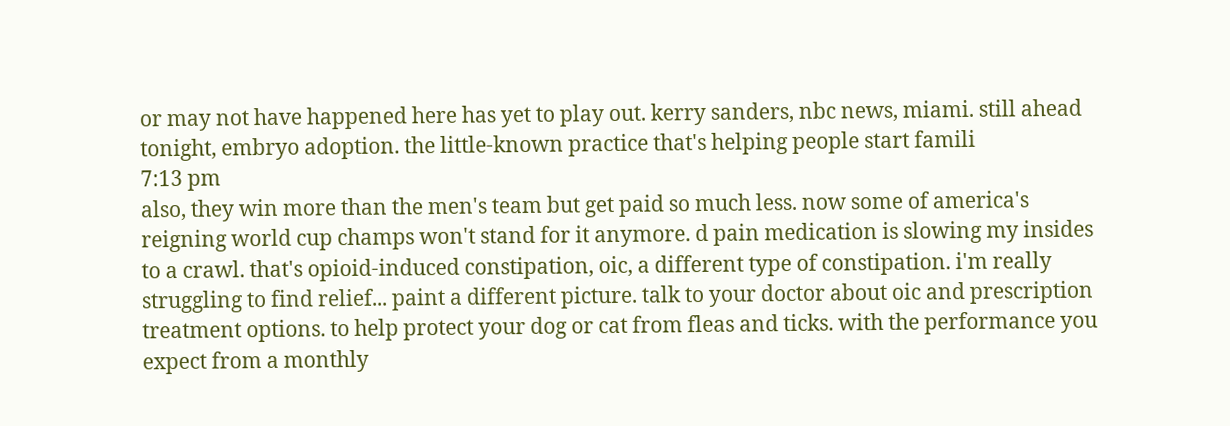or may not have happened here has yet to play out. kerry sanders, nbc news, miami. still ahead tonight, embryo adoption. the little-known practice that's helping people start famili
7:13 pm
also, they win more than the men's team but get paid so much less. now some of america's reigning world cup champs won't stand for it anymore. d pain medication is slowing my insides to a crawl. that's opioid-induced constipation, oic, a different type of constipation. i'm really struggling to find relief... paint a different picture. talk to your doctor about oic and prescription treatment options. to help protect your dog or cat from fleas and ticks. with the performance you expect from a monthly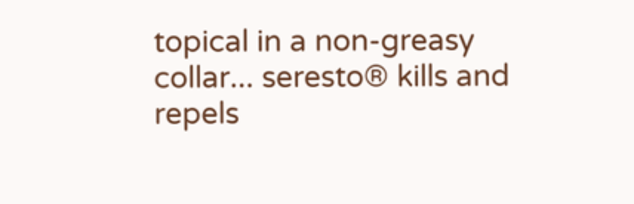topical in a non-greasy collar... seresto® kills and repels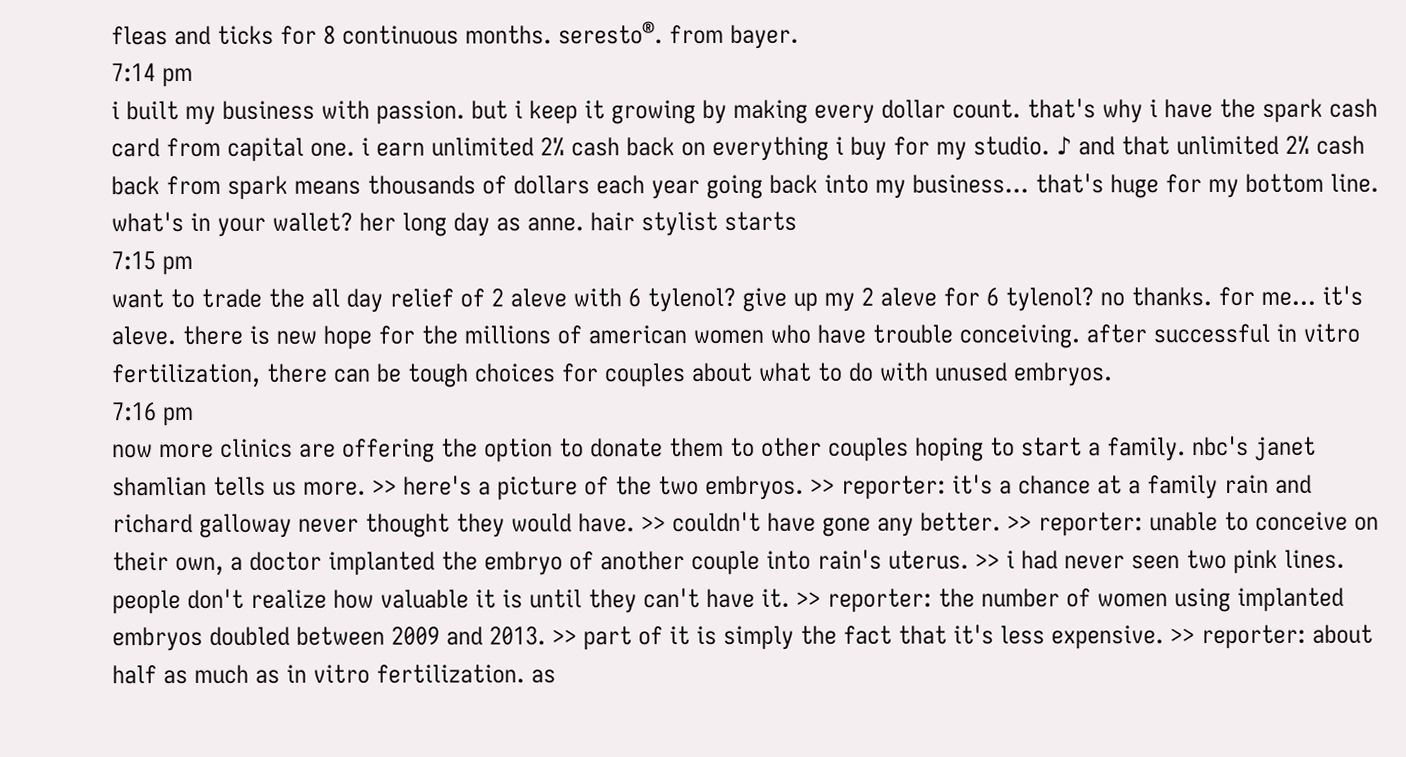fleas and ticks for 8 continuous months. seresto®. from bayer.
7:14 pm
i built my business with passion. but i keep it growing by making every dollar count. that's why i have the spark cash card from capital one. i earn unlimited 2% cash back on everything i buy for my studio. ♪ and that unlimited 2% cash back from spark means thousands of dollars each year going back into my business... that's huge for my bottom line. what's in your wallet? her long day as anne. hair stylist starts
7:15 pm
want to trade the all day relief of 2 aleve with 6 tylenol? give up my 2 aleve for 6 tylenol? no thanks. for me... it's aleve. there is new hope for the millions of american women who have trouble conceiving. after successful in vitro fertilization, there can be tough choices for couples about what to do with unused embryos.
7:16 pm
now more clinics are offering the option to donate them to other couples hoping to start a family. nbc's janet shamlian tells us more. >> here's a picture of the two embryos. >> reporter: it's a chance at a family rain and richard galloway never thought they would have. >> couldn't have gone any better. >> reporter: unable to conceive on their own, a doctor implanted the embryo of another couple into rain's uterus. >> i had never seen two pink lines. people don't realize how valuable it is until they can't have it. >> reporter: the number of women using implanted embryos doubled between 2009 and 2013. >> part of it is simply the fact that it's less expensive. >> reporter: about half as much as in vitro fertilization. as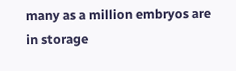many as a million embryos are in storage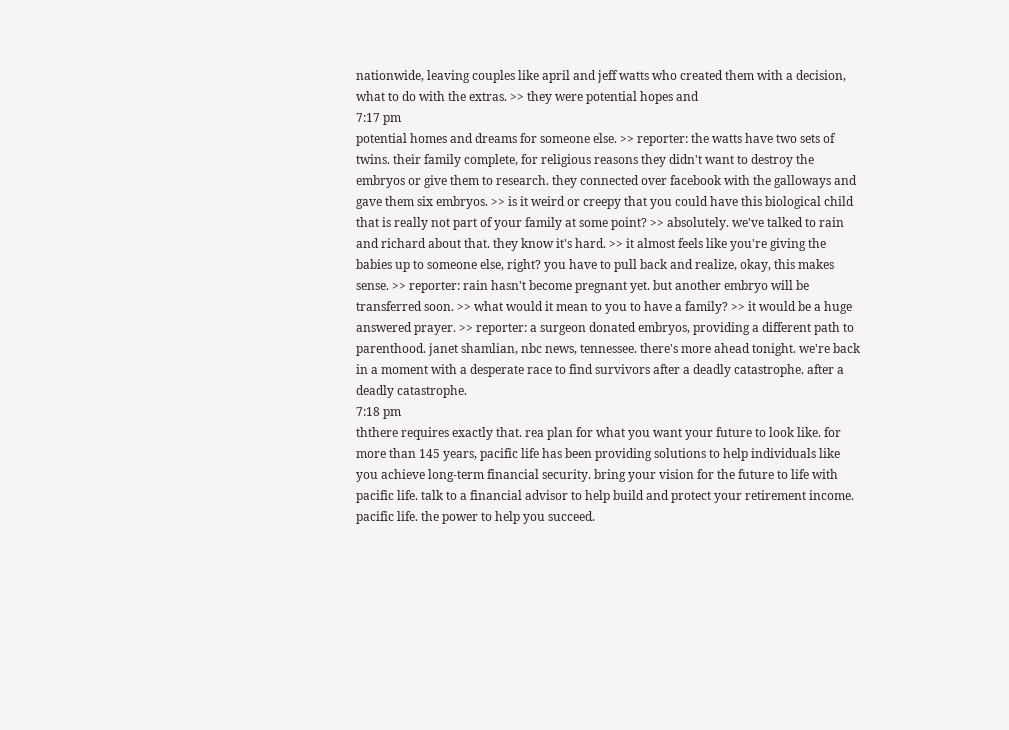nationwide, leaving couples like april and jeff watts who created them with a decision, what to do with the extras. >> they were potential hopes and
7:17 pm
potential homes and dreams for someone else. >> reporter: the watts have two sets of twins. their family complete, for religious reasons they didn't want to destroy the embryos or give them to research. they connected over facebook with the galloways and gave them six embryos. >> is it weird or creepy that you could have this biological child that is really not part of your family at some point? >> absolutely. we've talked to rain and richard about that. they know it's hard. >> it almost feels like you're giving the babies up to someone else, right? you have to pull back and realize, okay, this makes sense. >> reporter: rain hasn't become pregnant yet. but another embryo will be transferred soon. >> what would it mean to you to have a family? >> it would be a huge answered prayer. >> reporter: a surgeon donated embryos, providing a different path to parenthood. janet shamlian, nbc news, tennessee. there's more ahead tonight. we're back in a moment with a desperate race to find survivors after a deadly catastrophe. after a deadly catastrophe.
7:18 pm
ththere requires exactly that. rea plan for what you want your future to look like. for more than 145 years, pacific life has been providing solutions to help individuals like you achieve long-term financial security. bring your vision for the future to life with pacific life. talk to a financial advisor to help build and protect your retirement income. pacific life. the power to help you succeed.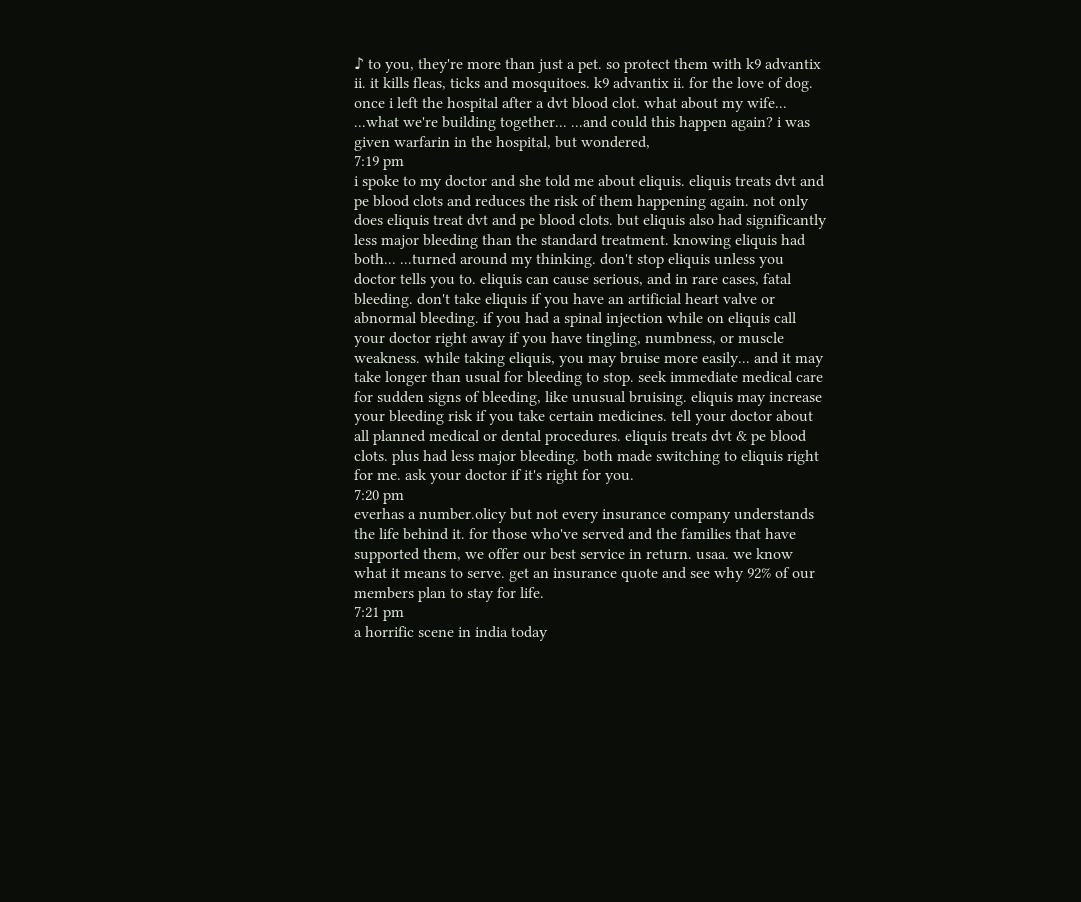♪ to you, they're more than just a pet. so protect them with k9 advantix ii. it kills fleas, ticks and mosquitoes. k9 advantix ii. for the love of dog. once i left the hospital after a dvt blood clot. what about my wife... ...what we're building together... ...and could this happen again? i was given warfarin in the hospital, but wondered,
7:19 pm
i spoke to my doctor and she told me about eliquis. eliquis treats dvt and pe blood clots and reduces the risk of them happening again. not only does eliquis treat dvt and pe blood clots. but eliquis also had significantly less major bleeding than the standard treatment. knowing eliquis had both... ...turned around my thinking. don't stop eliquis unless you doctor tells you to. eliquis can cause serious, and in rare cases, fatal bleeding. don't take eliquis if you have an artificial heart valve or abnormal bleeding. if you had a spinal injection while on eliquis call your doctor right away if you have tingling, numbness, or muscle weakness. while taking eliquis, you may bruise more easily... and it may take longer than usual for bleeding to stop. seek immediate medical care for sudden signs of bleeding, like unusual bruising. eliquis may increase your bleeding risk if you take certain medicines. tell your doctor about all planned medical or dental procedures. eliquis treats dvt & pe blood clots. plus had less major bleeding. both made switching to eliquis right for me. ask your doctor if it's right for you.
7:20 pm
everhas a number.olicy but not every insurance company understands the life behind it. for those who've served and the families that have supported them, we offer our best service in return. usaa. we know what it means to serve. get an insurance quote and see why 92% of our members plan to stay for life.
7:21 pm
a horrific scene in india today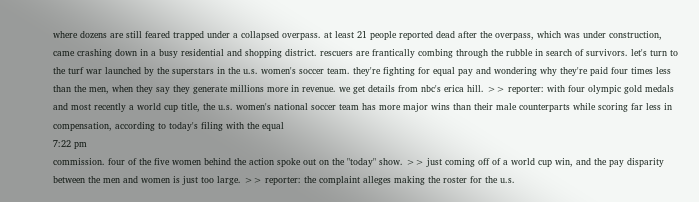where dozens are still feared trapped under a collapsed overpass. at least 21 people reported dead after the overpass, which was under construction, came crashing down in a busy residential and shopping district. rescuers are frantically combing through the rubble in search of survivors. let's turn to the turf war launched by the superstars in the u.s. women's soccer team. they're fighting for equal pay and wondering why they're paid four times less than the men, when they say they generate millions more in revenue. we get details from nbc's erica hill. >> reporter: with four olympic gold medals and most recently a world cup title, the u.s. women's national soccer team has more major wins than their male counterparts while scoring far less in compensation, according to today's filing with the equal
7:22 pm
commission. four of the five women behind the action spoke out on the "today" show. >> just coming off of a world cup win, and the pay disparity between the men and women is just too large. >> reporter: the complaint alleges making the roster for the u.s.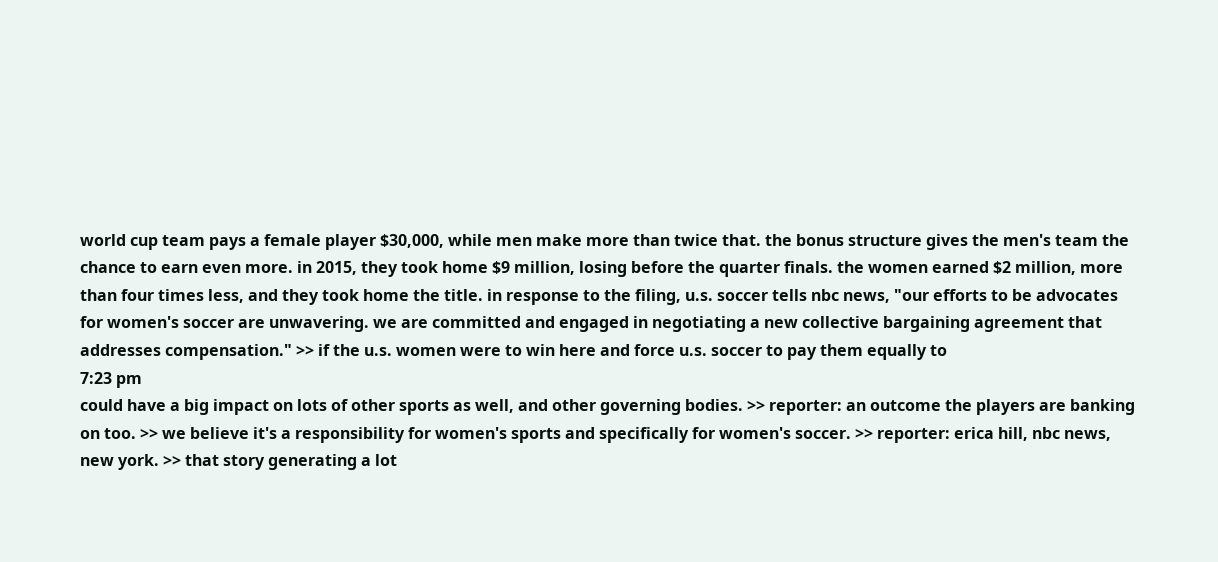world cup team pays a female player $30,000, while men make more than twice that. the bonus structure gives the men's team the chance to earn even more. in 2015, they took home $9 million, losing before the quarter finals. the women earned $2 million, more than four times less, and they took home the title. in response to the filing, u.s. soccer tells nbc news, "our efforts to be advocates for women's soccer are unwavering. we are committed and engaged in negotiating a new collective bargaining agreement that addresses compensation." >> if the u.s. women were to win here and force u.s. soccer to pay them equally to
7:23 pm
could have a big impact on lots of other sports as well, and other governing bodies. >> reporter: an outcome the players are banking on too. >> we believe it's a responsibility for women's sports and specifically for women's soccer. >> reporter: erica hill, nbc news, new york. >> that story generating a lot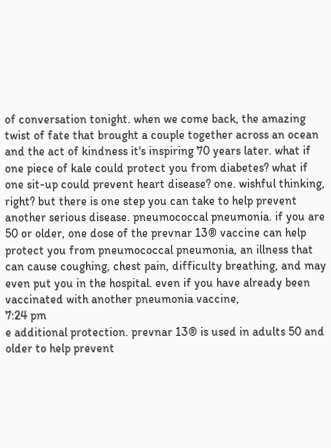of conversation tonight. when we come back, the amazing twist of fate that brought a couple together across an ocean and the act of kindness it's inspiring 70 years later. what if one piece of kale could protect you from diabetes? what if one sit-up could prevent heart disease? one. wishful thinking, right? but there is one step you can take to help prevent another serious disease. pneumococcal pneumonia. if you are 50 or older, one dose of the prevnar 13® vaccine can help protect you from pneumococcal pneumonia, an illness that can cause coughing, chest pain, difficulty breathing, and may even put you in the hospital. even if you have already been vaccinated with another pneumonia vaccine,
7:24 pm
e additional protection. prevnar 13® is used in adults 50 and older to help prevent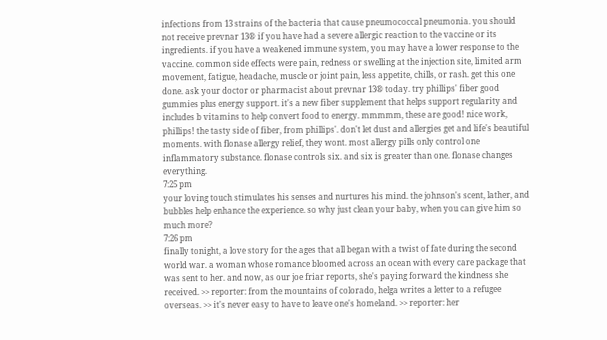infections from 13 strains of the bacteria that cause pneumococcal pneumonia. you should not receive prevnar 13® if you have had a severe allergic reaction to the vaccine or its ingredients. if you have a weakened immune system, you may have a lower response to the vaccine. common side effects were pain, redness or swelling at the injection site, limited arm movement, fatigue, headache, muscle or joint pain, less appetite, chills, or rash. get this one done. ask your doctor or pharmacist about prevnar 13® today. try phillips' fiber good gummies plus energy support. it's a new fiber supplement that helps support regularity and includes b vitamins to help convert food to energy. mmmmm, these are good! nice work, phillips! the tasty side of fiber, from phillips'. don't let dust and allergies get and life's beautiful moments. with flonase allergy relief, they wont. most allergy pills only control one inflammatory substance. flonase controls six. and six is greater than one. flonase changes everything.
7:25 pm
your loving touch stimulates his senses and nurtures his mind. the johnson's scent, lather, and bubbles help enhance the experience. so why just clean your baby, when you can give him so much more?
7:26 pm
finally tonight, a love story for the ages that all began with a twist of fate during the second world war. a woman whose romance bloomed across an ocean with every care package that was sent to her. and now, as our joe friar reports, she's paying forward the kindness she received. >> reporter: from the mountains of colorado, helga writes a letter to a refugee overseas. >> it's never easy to have to leave one's homeland. >> reporter: her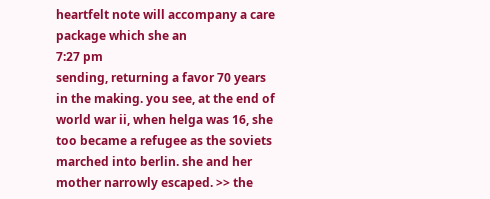heartfelt note will accompany a care package which she an
7:27 pm
sending, returning a favor 70 years in the making. you see, at the end of world war ii, when helga was 16, she too became a refugee as the soviets marched into berlin. she and her mother narrowly escaped. >> the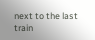next to the last train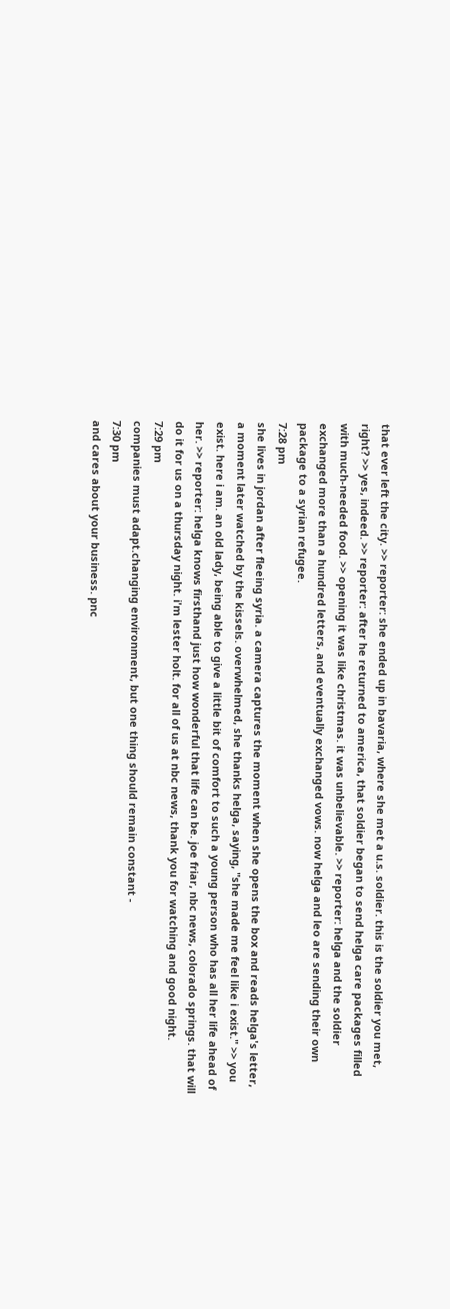that ever left the city. >> reporter: she ended up in bavaria, where she met a u.s. soldier. this is the soldier you met, right? >> yes, indeed. >> reporter: after he returned to america, that soldier began to send helga care packages filled with much-needed food. >> opening it was like christmas. it was unbelievable. >> reporter: helga and the soldier exchanged more than a hundred letters, and eventually exchanged vows. now helga and leo are sending their own package to a syrian refugee.
7:28 pm
she lives in jordan after fleeing syria. a camera captures the moment when she opens the box and reads helga's letter, a moment later watched by the kissels. overwhelmed, she thanks helga, saying, "she made me feel like i exist." >> you exist. here i am. an old lady, being able to give a little bit of comfort to such a young person who has all her life ahead of her. >> reporter: helga knows firsthand just how wonderful that life can be. joe friar, nbc news, colorado springs. that will do it for us on a thursday night. i'm lester holt. for all of us at nbc news, thank you for watching and good night.
7:29 pm
companies must adapt.changing environment, but one thing should remain constant -
7:30 pm
and cares about your business. pnc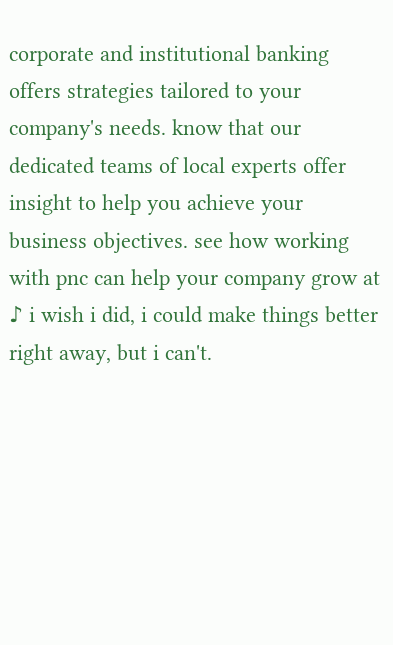corporate and institutional banking offers strategies tailored to your company's needs. know that our dedicated teams of local experts offer insight to help you achieve your business objectives. see how working with pnc can help your company grow at ♪ i wish i did, i could make things better right away, but i can't.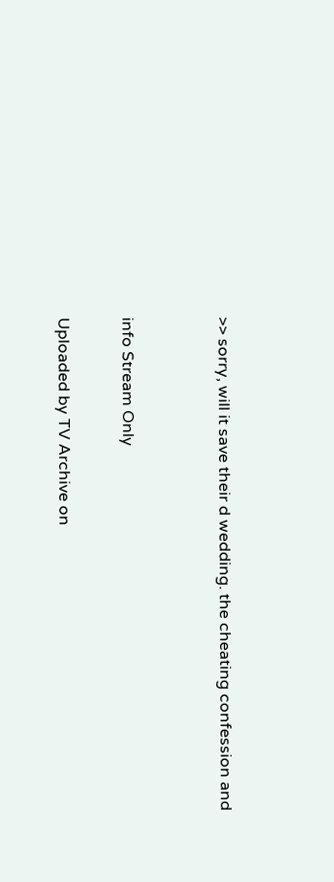>> sorry, will it save their d wedding. the cheating confession and


info Stream Only

Uploaded by TV Archive on